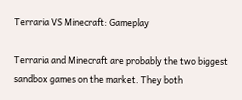Terraria VS Minecraft: Gameplay

Terraria and Minecraft are probably the two biggest sandbox games on the market. They both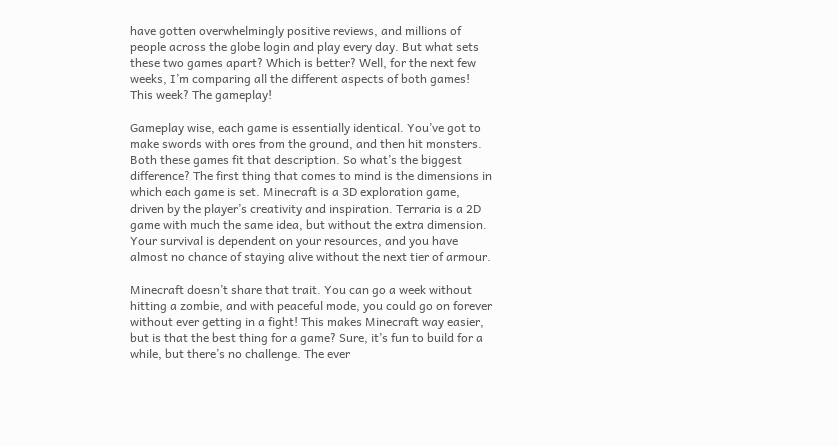have gotten overwhelmingly positive reviews, and millions of people across the globe login and play every day. But what sets these two games apart? Which is better? Well, for the next few weeks, I’m comparing all the different aspects of both games! This week? The gameplay!

Gameplay wise, each game is essentially identical. You’ve got to make swords with ores from the ground, and then hit monsters. Both these games fit that description. So what’s the biggest difference? The first thing that comes to mind is the dimensions in which each game is set. Minecraft is a 3D exploration game, driven by the player’s creativity and inspiration. Terraria is a 2D game with much the same idea, but without the extra dimension. Your survival is dependent on your resources, and you have almost no chance of staying alive without the next tier of armour.

Minecraft doesn’t share that trait. You can go a week without hitting a zombie, and with peaceful mode, you could go on forever without ever getting in a fight! This makes Minecraft way easier, but is that the best thing for a game? Sure, it’s fun to build for a while, but there’s no challenge. The ever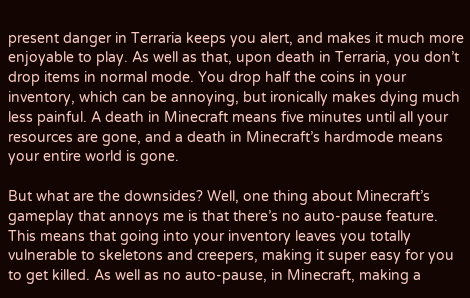present danger in Terraria keeps you alert, and makes it much more enjoyable to play. As well as that, upon death in Terraria, you don’t drop items in normal mode. You drop half the coins in your inventory, which can be annoying, but ironically makes dying much less painful. A death in Minecraft means five minutes until all your resources are gone, and a death in Minecraft’s hardmode means your entire world is gone.

But what are the downsides? Well, one thing about Minecraft’s gameplay that annoys me is that there’s no auto-pause feature. This means that going into your inventory leaves you totally vulnerable to skeletons and creepers, making it super easy for you to get killed. As well as no auto-pause, in Minecraft, making a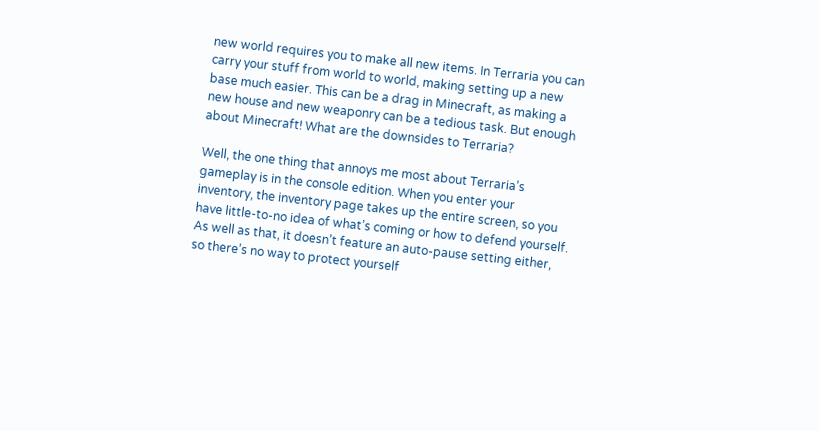new world requires you to make all new items. In Terraria you can carry your stuff from world to world, making setting up a new base much easier. This can be a drag in Minecraft, as making a new house and new weaponry can be a tedious task. But enough about Minecraft! What are the downsides to Terraria?

Well, the one thing that annoys me most about Terraria’s gameplay is in the console edition. When you enter your inventory, the inventory page takes up the entire screen, so you have little-to-no idea of what’s coming or how to defend yourself. As well as that, it doesn’t feature an auto-pause setting either, so there’s no way to protect yourself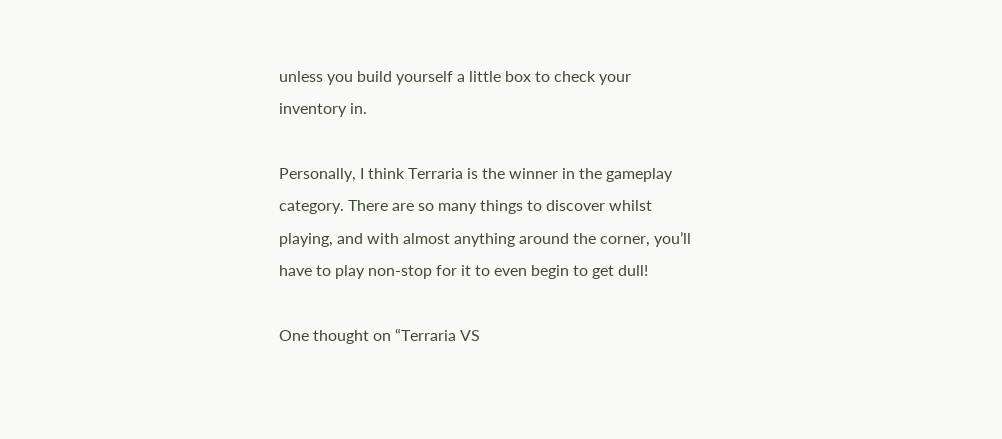unless you build yourself a little box to check your inventory in.

Personally, I think Terraria is the winner in the gameplay category. There are so many things to discover whilst playing, and with almost anything around the corner, you’ll have to play non-stop for it to even begin to get dull!

One thought on “Terraria VS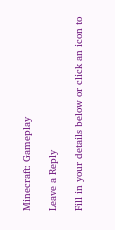Minecraft: Gameplay

Leave a Reply

Fill in your details below or click an icon to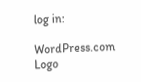log in:

WordPress.com Logo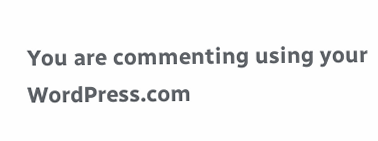You are commenting using your WordPress.com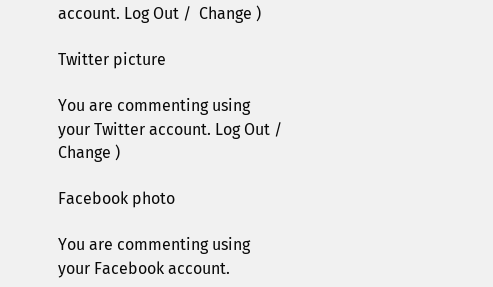account. Log Out /  Change )

Twitter picture

You are commenting using your Twitter account. Log Out /  Change )

Facebook photo

You are commenting using your Facebook account.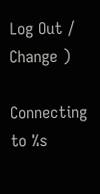Log Out /  Change )

Connecting to %s